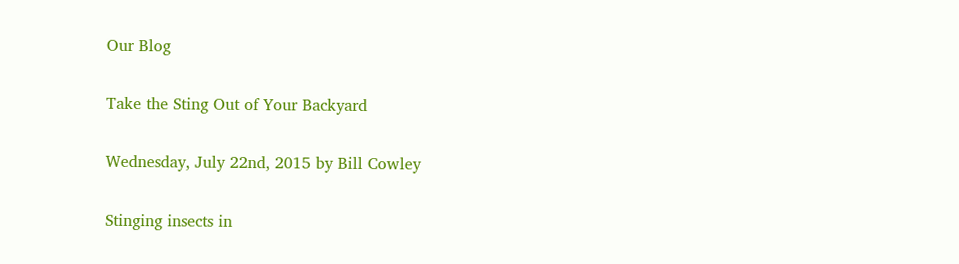Our Blog

Take the Sting Out of Your Backyard

Wednesday, July 22nd, 2015 by Bill Cowley

Stinging insects in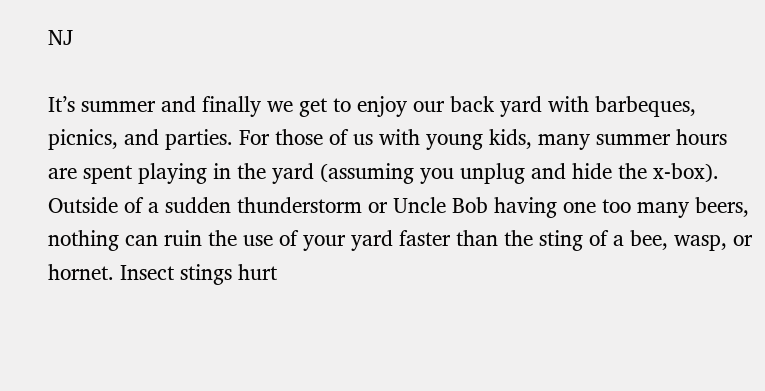NJ

It’s summer and finally we get to enjoy our back yard with barbeques, picnics, and parties. For those of us with young kids, many summer hours are spent playing in the yard (assuming you unplug and hide the x-box). Outside of a sudden thunderstorm or Uncle Bob having one too many beers, nothing can ruin the use of your yard faster than the sting of a bee, wasp, or hornet. Insect stings hurt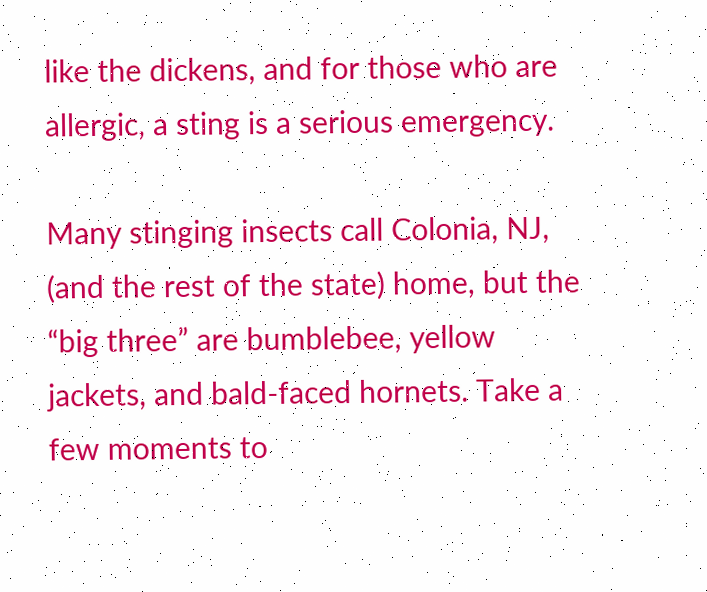like the dickens, and for those who are allergic, a sting is a serious emergency.

Many stinging insects call Colonia, NJ, (and the rest of the state) home, but the “big three” are bumblebee, yellow jackets, and bald-faced hornets. Take a few moments to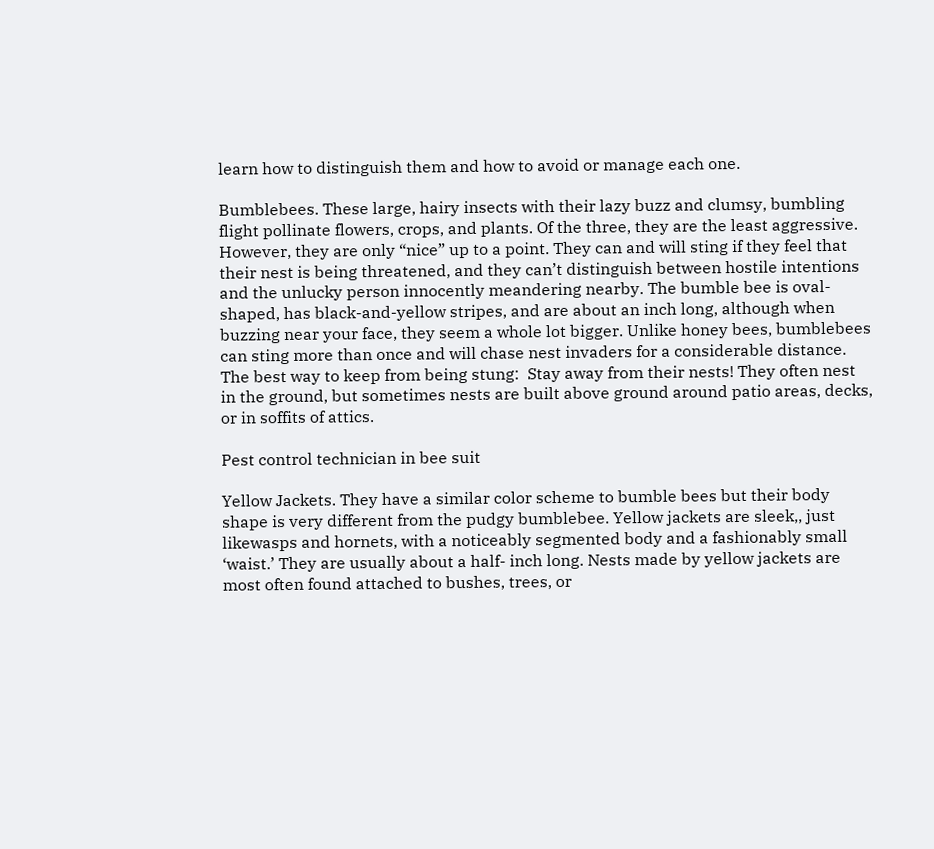learn how to distinguish them and how to avoid or manage each one.

Bumblebees. These large, hairy insects with their lazy buzz and clumsy, bumbling flight pollinate flowers, crops, and plants. Of the three, they are the least aggressive. However, they are only “nice” up to a point. They can and will sting if they feel that their nest is being threatened, and they can’t distinguish between hostile intentions and the unlucky person innocently meandering nearby. The bumble bee is oval-shaped, has black-and-yellow stripes, and are about an inch long, although when buzzing near your face, they seem a whole lot bigger. Unlike honey bees, bumblebees can sting more than once and will chase nest invaders for a considerable distance. The best way to keep from being stung:  Stay away from their nests! They often nest in the ground, but sometimes nests are built above ground around patio areas, decks, or in soffits of attics.

Pest control technician in bee suit

Yellow Jackets. They have a similar color scheme to bumble bees but their body shape is very different from the pudgy bumblebee. Yellow jackets are sleek,, just likewasps and hornets, with a noticeably segmented body and a fashionably small ‘waist.’ They are usually about a half- inch long. Nests made by yellow jackets are most often found attached to bushes, trees, or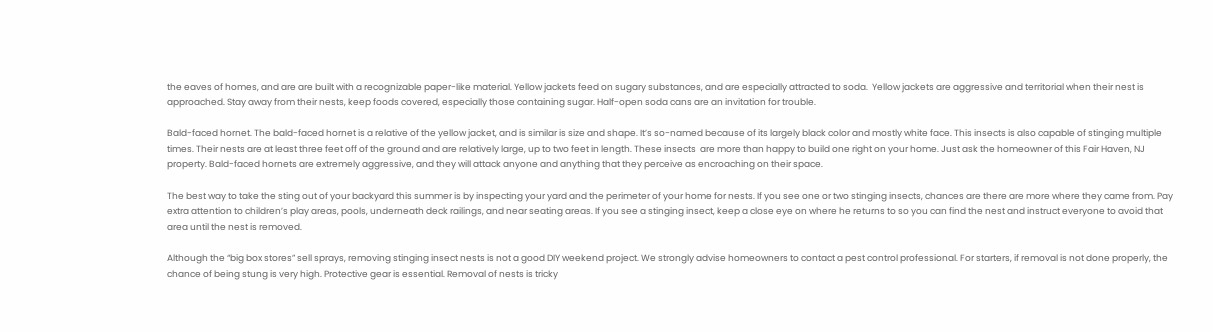the eaves of homes, and are are built with a recognizable paper-like material. Yellow jackets feed on sugary substances, and are especially attracted to soda.  Yellow jackets are aggressive and territorial when their nest is approached. Stay away from their nests, keep foods covered, especially those containing sugar. Half-open soda cans are an invitation for trouble.

Bald-faced hornet. The bald-faced hornet is a relative of the yellow jacket, and is similar is size and shape. It’s so-named because of its largely black color and mostly white face. This insects is also capable of stinging multiple times. Their nests are at least three feet off of the ground and are relatively large, up to two feet in length. These insects  are more than happy to build one right on your home. Just ask the homeowner of this Fair Haven, NJ property. Bald-faced hornets are extremely aggressive, and they will attack anyone and anything that they perceive as encroaching on their space.

The best way to take the sting out of your backyard this summer is by inspecting your yard and the perimeter of your home for nests. If you see one or two stinging insects, chances are there are more where they came from. Pay extra attention to children’s play areas, pools, underneath deck railings, and near seating areas. If you see a stinging insect, keep a close eye on where he returns to so you can find the nest and instruct everyone to avoid that area until the nest is removed.

Although the “big box stores” sell sprays, removing stinging insect nests is not a good DIY weekend project. We strongly advise homeowners to contact a pest control professional. For starters, if removal is not done properly, the chance of being stung is very high. Protective gear is essential. Removal of nests is tricky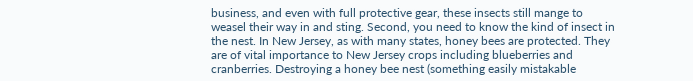business, and even with full protective gear, these insects still mange to weasel their way in and sting. Second, you need to know the kind of insect in the nest. In New Jersey, as with many states, honey bees are protected. They are of vital importance to New Jersey crops including blueberries and cranberries. Destroying a honey bee nest (something easily mistakable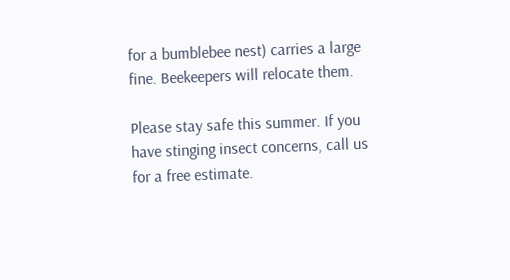for a bumblebee nest) carries a large fine. Beekeepers will relocate them.

Please stay safe this summer. If you have stinging insect concerns, call us for a free estimate.